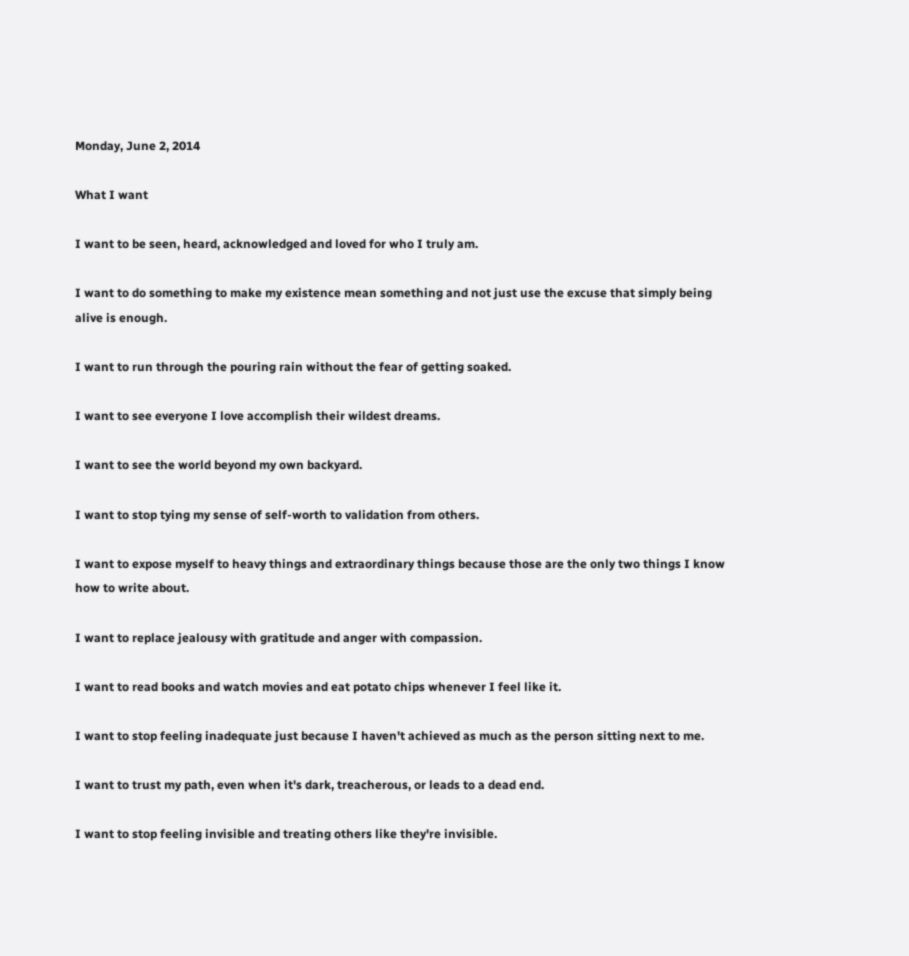Monday, June 2, 2014

What I want

I want to be seen, heard, acknowledged and loved for who I truly am.

I want to do something to make my existence mean something and not just use the excuse that simply being alive is enough.

I want to run through the pouring rain without the fear of getting soaked.

I want to see everyone I love accomplish their wildest dreams.

I want to see the world beyond my own backyard.

I want to stop tying my sense of self-worth to validation from others.

I want to expose myself to heavy things and extraordinary things because those are the only two things I know how to write about.

I want to replace jealousy with gratitude and anger with compassion.

I want to read books and watch movies and eat potato chips whenever I feel like it.

I want to stop feeling inadequate just because I haven't achieved as much as the person sitting next to me.

I want to trust my path, even when it's dark, treacherous, or leads to a dead end.

I want to stop feeling invisible and treating others like they're invisible.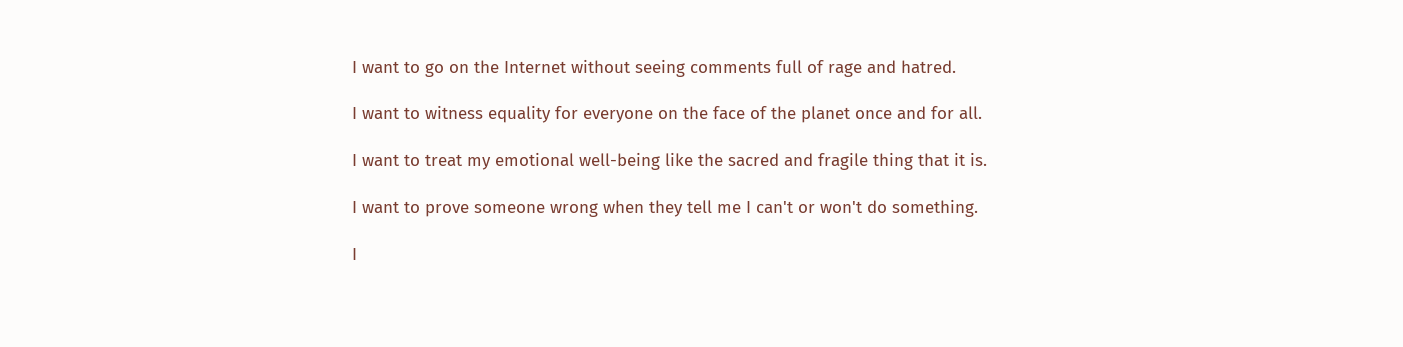I want to go on the Internet without seeing comments full of rage and hatred.

I want to witness equality for everyone on the face of the planet once and for all.

I want to treat my emotional well-being like the sacred and fragile thing that it is.

I want to prove someone wrong when they tell me I can't or won't do something.

I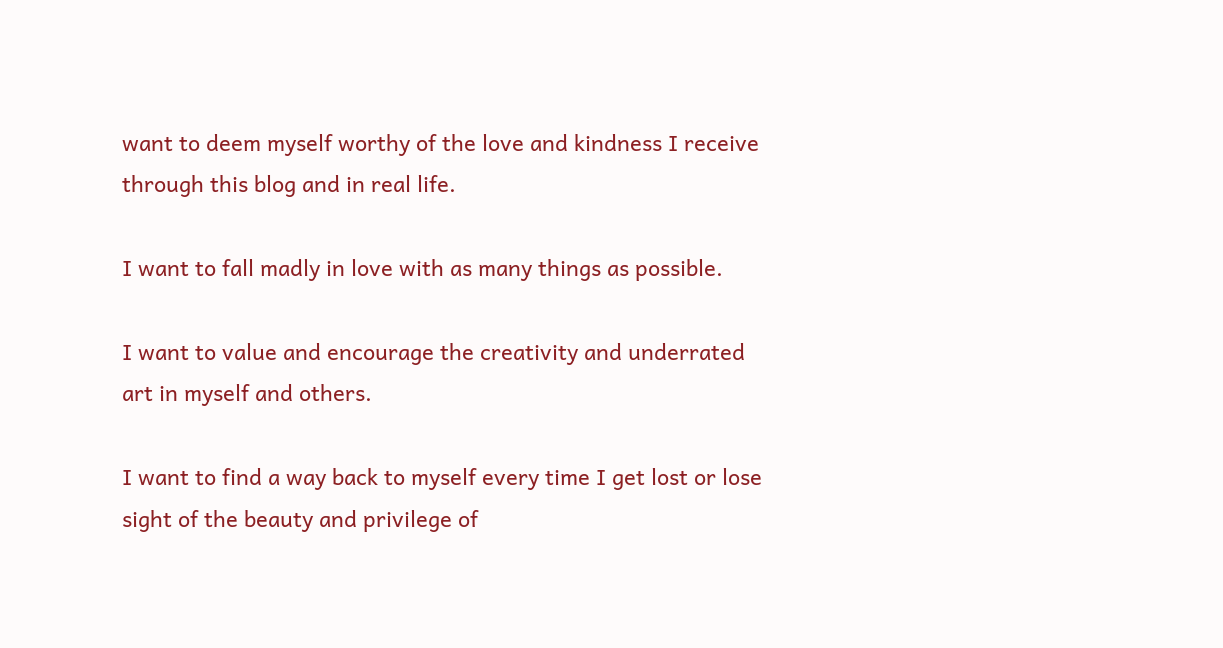want to deem myself worthy of the love and kindness I receive through this blog and in real life.

I want to fall madly in love with as many things as possible.

I want to value and encourage the creativity and underrated art in myself and others.

I want to find a way back to myself every time I get lost or lose sight of the beauty and privilege of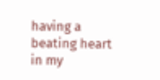having a beating heart in my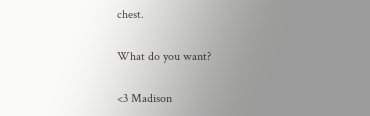chest.

What do you want?

<3 Madison